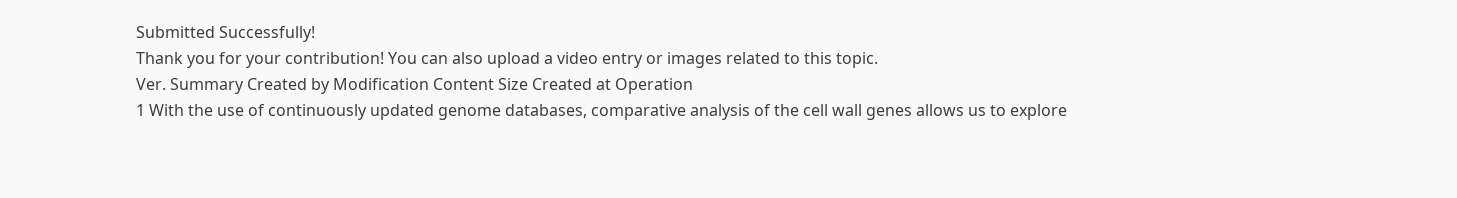Submitted Successfully!
Thank you for your contribution! You can also upload a video entry or images related to this topic.
Ver. Summary Created by Modification Content Size Created at Operation
1 With the use of continuously updated genome databases, comparative analysis of the cell wall genes allows us to explore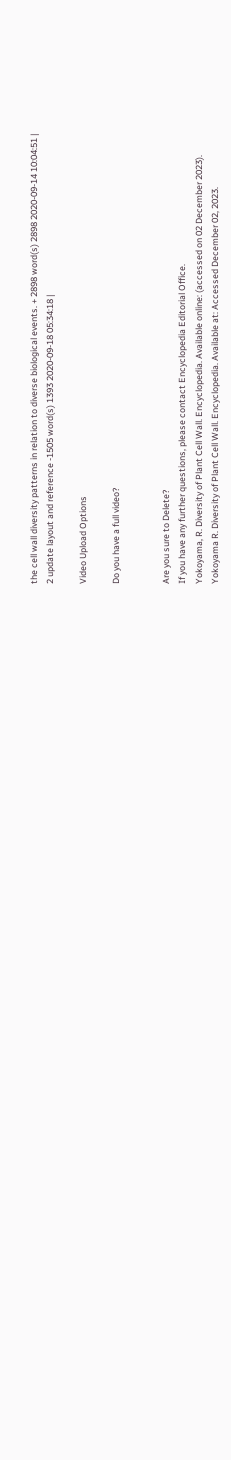the cell wall diversity patterns in relation to diverse biological events. + 2898 word(s) 2898 2020-09-14 10:04:51 |
2 update layout and reference -1505 word(s) 1393 2020-09-18 05:34:18 |

Video Upload Options

Do you have a full video?


Are you sure to Delete?
If you have any further questions, please contact Encyclopedia Editorial Office.
Yokoyama, R. Diversity of Plant Cell Wall. Encyclopedia. Available online: (accessed on 02 December 2023).
Yokoyama R. Diversity of Plant Cell Wall. Encyclopedia. Available at: Accessed December 02, 2023.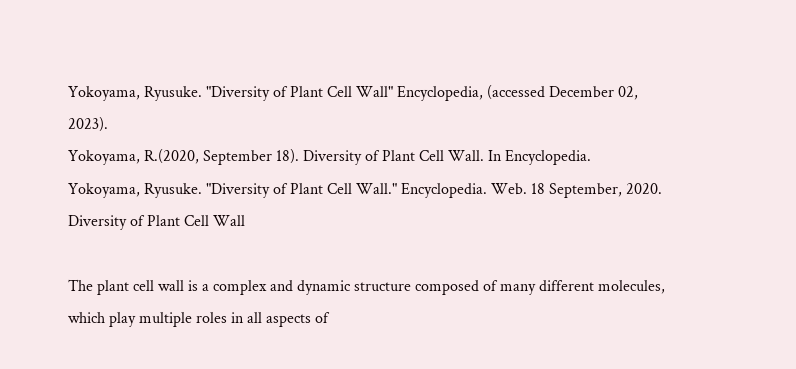Yokoyama, Ryusuke. "Diversity of Plant Cell Wall" Encyclopedia, (accessed December 02, 2023).
Yokoyama, R.(2020, September 18). Diversity of Plant Cell Wall. In Encyclopedia.
Yokoyama, Ryusuke. "Diversity of Plant Cell Wall." Encyclopedia. Web. 18 September, 2020.
Diversity of Plant Cell Wall

The plant cell wall is a complex and dynamic structure composed of many different molecules, which play multiple roles in all aspects of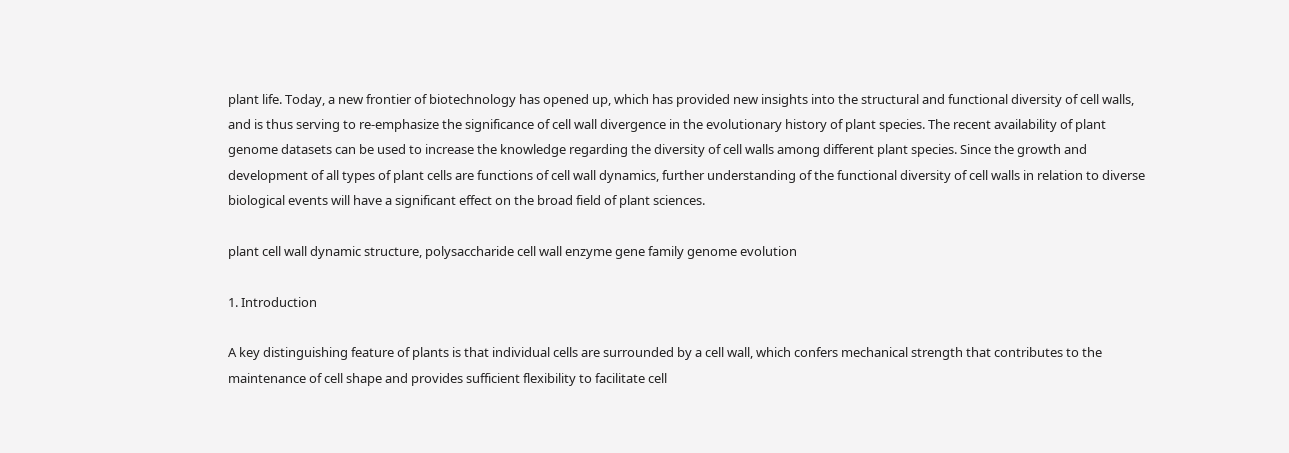plant life. Today, a new frontier of biotechnology has opened up, which has provided new insights into the structural and functional diversity of cell walls, and is thus serving to re-emphasize the significance of cell wall divergence in the evolutionary history of plant species. The recent availability of plant genome datasets can be used to increase the knowledge regarding the diversity of cell walls among different plant species. Since the growth and development of all types of plant cells are functions of cell wall dynamics, further understanding of the functional diversity of cell walls in relation to diverse biological events will have a significant effect on the broad field of plant sciences.

plant cell wall dynamic structure, polysaccharide cell wall enzyme gene family genome evolution

1. Introduction

A key distinguishing feature of plants is that individual cells are surrounded by a cell wall, which confers mechanical strength that contributes to the maintenance of cell shape and provides sufficient flexibility to facilitate cell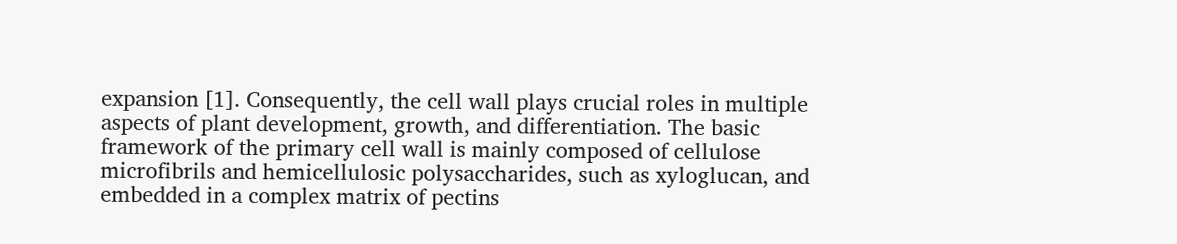expansion [1]. Consequently, the cell wall plays crucial roles in multiple aspects of plant development, growth, and differentiation. The basic framework of the primary cell wall is mainly composed of cellulose microfibrils and hemicellulosic polysaccharides, such as xyloglucan, and embedded in a complex matrix of pectins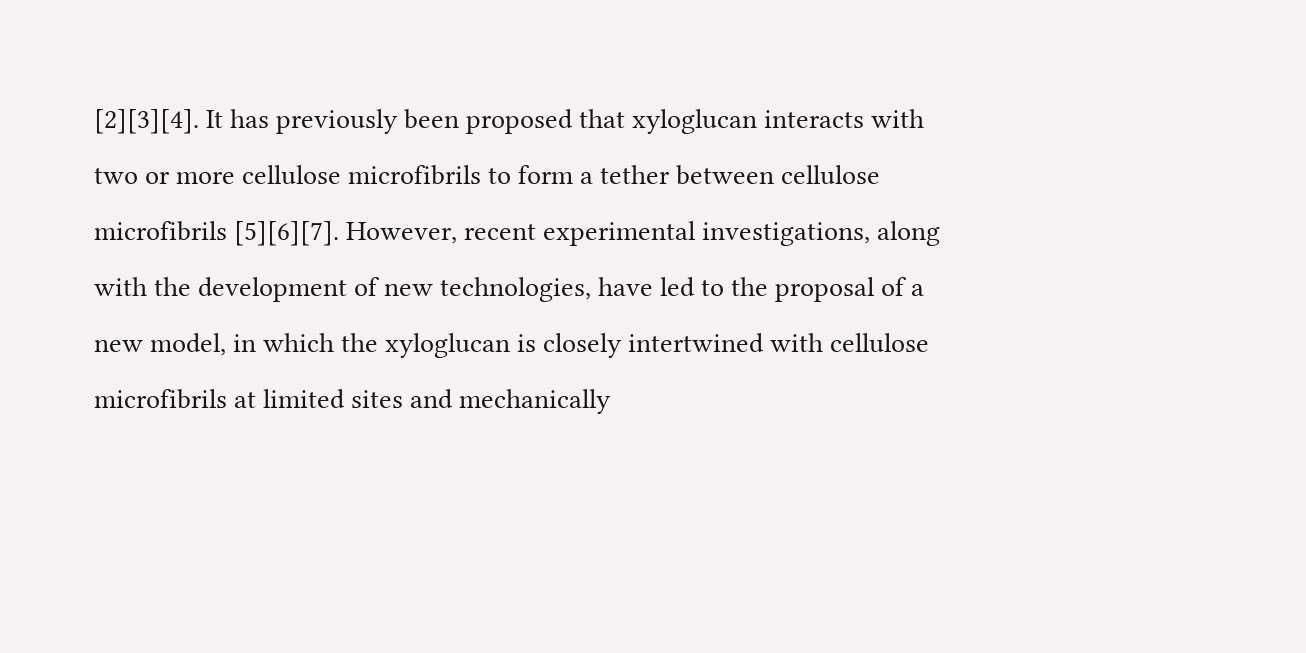[2][3][4]. It has previously been proposed that xyloglucan interacts with two or more cellulose microfibrils to form a tether between cellulose microfibrils [5][6][7]. However, recent experimental investigations, along with the development of new technologies, have led to the proposal of a new model, in which the xyloglucan is closely intertwined with cellulose microfibrils at limited sites and mechanically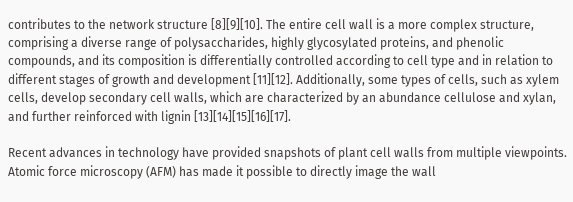contributes to the network structure [8][9][10]. The entire cell wall is a more complex structure, comprising a diverse range of polysaccharides, highly glycosylated proteins, and phenolic compounds, and its composition is differentially controlled according to cell type and in relation to different stages of growth and development [11][12]. Additionally, some types of cells, such as xylem cells, develop secondary cell walls, which are characterized by an abundance cellulose and xylan, and further reinforced with lignin [13][14][15][16][17].

Recent advances in technology have provided snapshots of plant cell walls from multiple viewpoints. Atomic force microscopy (AFM) has made it possible to directly image the wall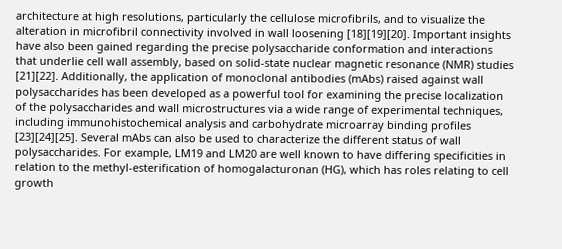architecture at high resolutions, particularly the cellulose microfibrils, and to visualize the alteration in microfibril connectivity involved in wall loosening [18][19][20]. Important insights have also been gained regarding the precise polysaccharide conformation and interactions that underlie cell wall assembly, based on solid-state nuclear magnetic resonance (NMR) studies [21][22]. Additionally, the application of monoclonal antibodies (mAbs) raised against wall polysaccharides has been developed as a powerful tool for examining the precise localization of the polysaccharides and wall microstructures via a wide range of experimental techniques, including immunohistochemical analysis and carbohydrate microarray binding profiles [23][24][25]. Several mAbs can also be used to characterize the different status of wall polysaccharides. For example, LM19 and LM20 are well known to have differing specificities in relation to the methyl-esterification of homogalacturonan (HG), which has roles relating to cell growth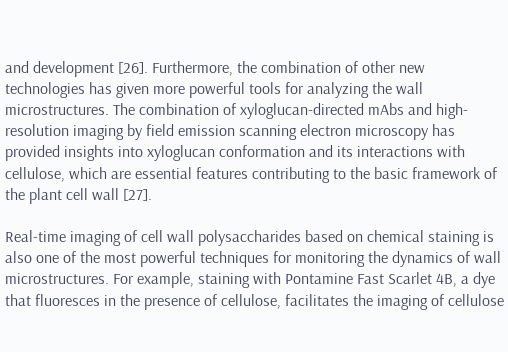and development [26]. Furthermore, the combination of other new technologies has given more powerful tools for analyzing the wall microstructures. The combination of xyloglucan-directed mAbs and high-resolution imaging by field emission scanning electron microscopy has provided insights into xyloglucan conformation and its interactions with cellulose, which are essential features contributing to the basic framework of the plant cell wall [27].

Real-time imaging of cell wall polysaccharides based on chemical staining is also one of the most powerful techniques for monitoring the dynamics of wall microstructures. For example, staining with Pontamine Fast Scarlet 4B, a dye that fluoresces in the presence of cellulose, facilitates the imaging of cellulose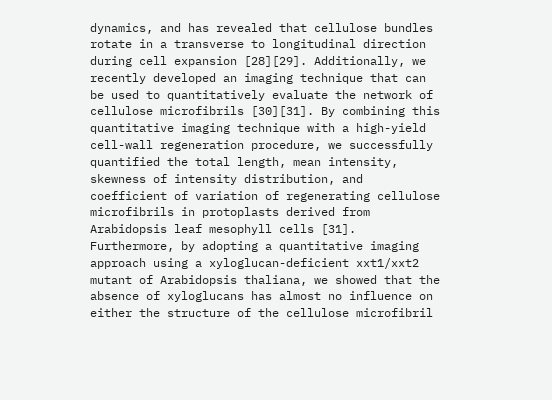dynamics, and has revealed that cellulose bundles rotate in a transverse to longitudinal direction during cell expansion [28][29]. Additionally, we recently developed an imaging technique that can be used to quantitatively evaluate the network of cellulose microfibrils [30][31]. By combining this quantitative imaging technique with a high-yield cell-wall regeneration procedure, we successfully quantified the total length, mean intensity, skewness of intensity distribution, and coefficient of variation of regenerating cellulose microfibrils in protoplasts derived from Arabidopsis leaf mesophyll cells [31]. Furthermore, by adopting a quantitative imaging approach using a xyloglucan-deficient xxt1/xxt2 mutant of Arabidopsis thaliana, we showed that the absence of xyloglucans has almost no influence on either the structure of the cellulose microfibril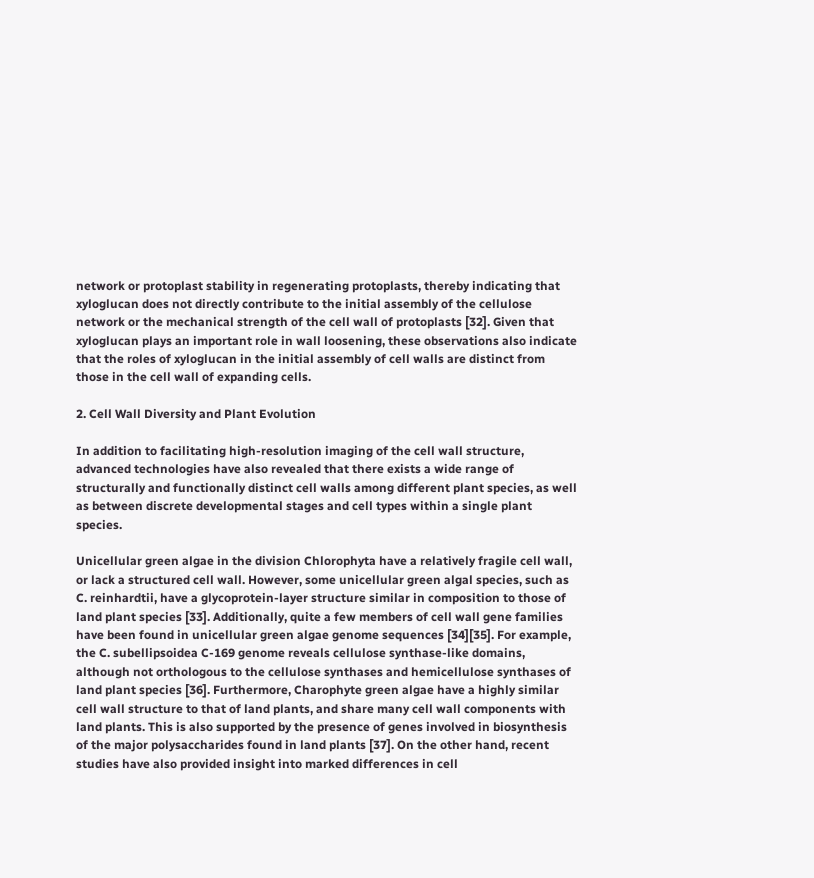network or protoplast stability in regenerating protoplasts, thereby indicating that xyloglucan does not directly contribute to the initial assembly of the cellulose network or the mechanical strength of the cell wall of protoplasts [32]. Given that xyloglucan plays an important role in wall loosening, these observations also indicate that the roles of xyloglucan in the initial assembly of cell walls are distinct from those in the cell wall of expanding cells.

2. Cell Wall Diversity and Plant Evolution

In addition to facilitating high-resolution imaging of the cell wall structure, advanced technologies have also revealed that there exists a wide range of structurally and functionally distinct cell walls among different plant species, as well as between discrete developmental stages and cell types within a single plant species.

Unicellular green algae in the division Chlorophyta have a relatively fragile cell wall, or lack a structured cell wall. However, some unicellular green algal species, such as C. reinhardtii, have a glycoprotein-layer structure similar in composition to those of land plant species [33]. Additionally, quite a few members of cell wall gene families have been found in unicellular green algae genome sequences [34][35]. For example, the C. subellipsoidea C-169 genome reveals cellulose synthase-like domains, although not orthologous to the cellulose synthases and hemicellulose synthases of land plant species [36]. Furthermore, Charophyte green algae have a highly similar cell wall structure to that of land plants, and share many cell wall components with land plants. This is also supported by the presence of genes involved in biosynthesis of the major polysaccharides found in land plants [37]. On the other hand, recent studies have also provided insight into marked differences in cell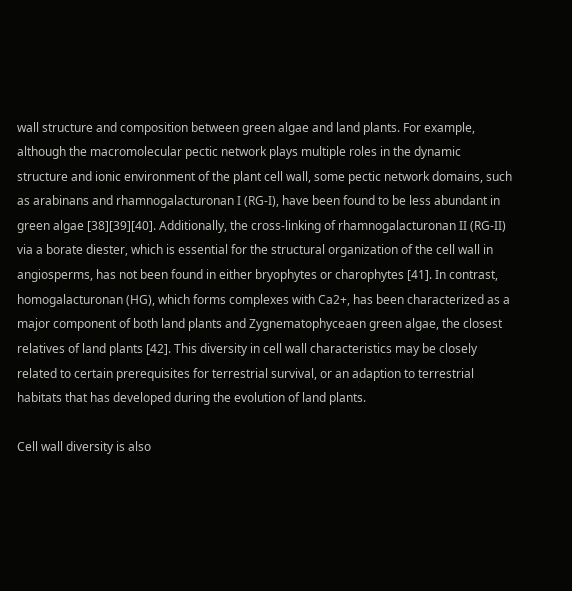wall structure and composition between green algae and land plants. For example, although the macromolecular pectic network plays multiple roles in the dynamic structure and ionic environment of the plant cell wall, some pectic network domains, such as arabinans and rhamnogalacturonan I (RG-I), have been found to be less abundant in green algae [38][39][40]. Additionally, the cross-linking of rhamnogalacturonan II (RG-II) via a borate diester, which is essential for the structural organization of the cell wall in angiosperms, has not been found in either bryophytes or charophytes [41]. In contrast, homogalacturonan (HG), which forms complexes with Ca2+, has been characterized as a major component of both land plants and Zygnematophyceaen green algae, the closest relatives of land plants [42]. This diversity in cell wall characteristics may be closely related to certain prerequisites for terrestrial survival, or an adaption to terrestrial habitats that has developed during the evolution of land plants.

Cell wall diversity is also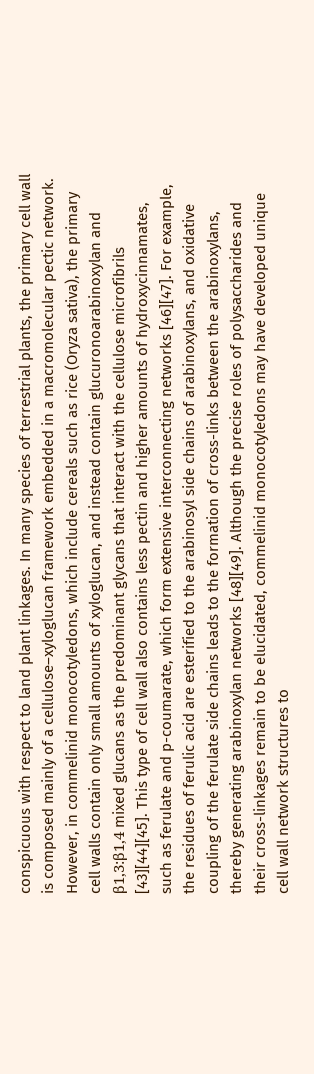conspicuous with respect to land plant linkages. In many species of terrestrial plants, the primary cell wall is composed mainly of a cellulose–xyloglucan framework embedded in a macromolecular pectic network. However, in commelinid monocotyledons, which include cereals such as rice (Oryza sativa), the primary cell walls contain only small amounts of xyloglucan, and instead contain glucuronoarabinoxylan and β1,3:β1,4 mixed glucans as the predominant glycans that interact with the cellulose microfibrils [43][44][45]. This type of cell wall also contains less pectin and higher amounts of hydroxycinnamates, such as ferulate and p-coumarate, which form extensive interconnecting networks [46][47]. For example, the residues of ferulic acid are esterified to the arabinosyl side chains of arabinoxylans, and oxidative coupling of the ferulate side chains leads to the formation of cross-links between the arabinoxylans, thereby generating arabinoxylan networks [48][49]. Although the precise roles of polysaccharides and their cross-linkages remain to be elucidated, commelinid monocotyledons may have developed unique cell wall network structures to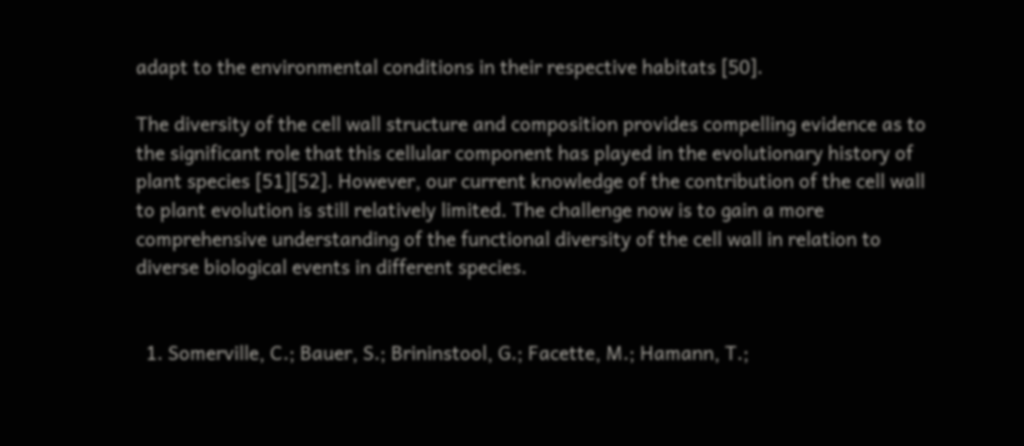adapt to the environmental conditions in their respective habitats [50].

The diversity of the cell wall structure and composition provides compelling evidence as to the significant role that this cellular component has played in the evolutionary history of plant species [51][52]. However, our current knowledge of the contribution of the cell wall to plant evolution is still relatively limited. The challenge now is to gain a more comprehensive understanding of the functional diversity of the cell wall in relation to diverse biological events in different species.


  1. Somerville, C.; Bauer, S.; Brininstool, G.; Facette, M.; Hamann, T.;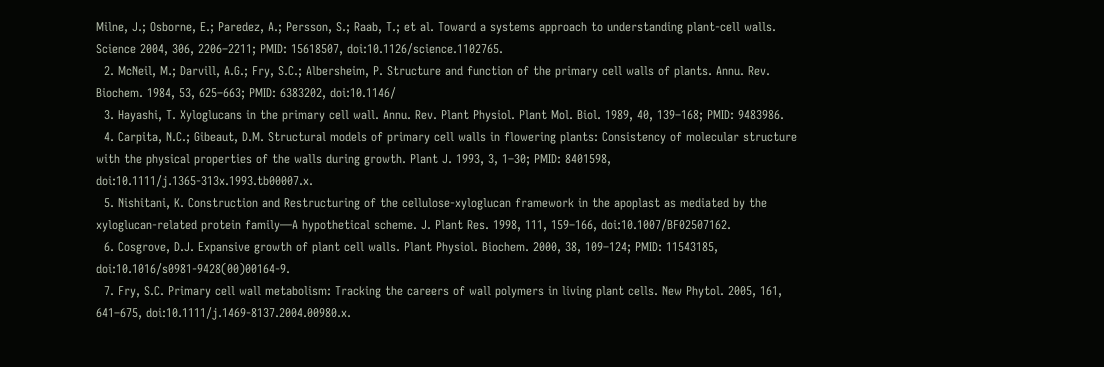Milne, J.; Osborne, E.; Paredez, A.; Persson, S.; Raab, T.; et al. Toward a systems approach to understanding plant-cell walls. Science 2004, 306, 2206–2211; PMID: 15618507, doi:10.1126/science.1102765.
  2. McNeil, M.; Darvill, A.G.; Fry, S.C.; Albersheim, P. Structure and function of the primary cell walls of plants. Annu. Rev. Biochem. 1984, 53, 625–663; PMID: 6383202, doi:10.1146/
  3. Hayashi, T. Xyloglucans in the primary cell wall. Annu. Rev. Plant Physiol. Plant Mol. Biol. 1989, 40, 139–168; PMID: 9483986.
  4. Carpita, N.C.; Gibeaut, D.M. Structural models of primary cell walls in flowering plants: Consistency of molecular structure with the physical properties of the walls during growth. Plant J. 1993, 3, 1–30; PMID: 8401598, doi:10.1111/j.1365-313x.1993.tb00007.x.
  5. Nishitani, K. Construction and Restructuring of the cellulose-xyloglucan framework in the apoplast as mediated by the xyloglucan-related protein family—A hypothetical scheme. J. Plant Res. 1998, 111, 159–166, doi:10.1007/BF02507162.
  6. Cosgrove, D.J. Expansive growth of plant cell walls. Plant Physiol. Biochem. 2000, 38, 109–124; PMID: 11543185, doi:10.1016/s0981-9428(00)00164-9.
  7. Fry, S.C. Primary cell wall metabolism: Tracking the careers of wall polymers in living plant cells. New Phytol. 2005, 161, 641–675, doi:10.1111/j.1469-8137.2004.00980.x.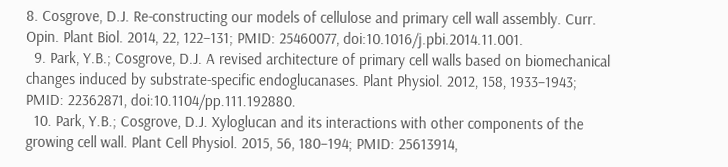8. Cosgrove, D.J. Re-constructing our models of cellulose and primary cell wall assembly. Curr. Opin. Plant Biol. 2014, 22, 122–131; PMID: 25460077, doi:10.1016/j.pbi.2014.11.001.
  9. Park, Y.B.; Cosgrove, D.J. A revised architecture of primary cell walls based on biomechanical changes induced by substrate-specific endoglucanases. Plant Physiol. 2012, 158, 1933–1943; PMID: 22362871, doi:10.1104/pp.111.192880.
  10. Park, Y.B.; Cosgrove, D.J. Xyloglucan and its interactions with other components of the growing cell wall. Plant Cell Physiol. 2015, 56, 180–194; PMID: 25613914,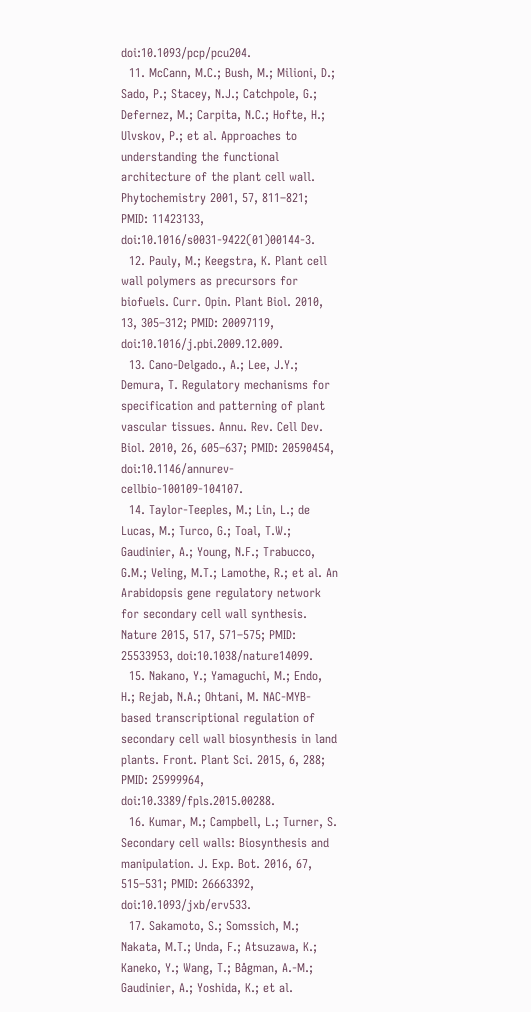doi:10.1093/pcp/pcu204.
  11. McCann, M.C.; Bush, M.; Milioni, D.; Sado, P.; Stacey, N.J.; Catchpole, G.; Defernez, M.; Carpita, N.C.; Hofte, H.; Ulvskov, P.; et al. Approaches to understanding the functional architecture of the plant cell wall. Phytochemistry 2001, 57, 811–821; PMID: 11423133, doi:10.1016/s0031-9422(01)00144-3.
  12. Pauly, M.; Keegstra, K. Plant cell wall polymers as precursors for biofuels. Curr. Opin. Plant Biol. 2010, 13, 305–312; PMID: 20097119, doi:10.1016/j.pbi.2009.12.009.
  13. Cano-Delgado., A.; Lee, J.Y.; Demura, T. Regulatory mechanisms for specification and patterning of plant vascular tissues. Annu. Rev. Cell Dev. Biol. 2010, 26, 605–637; PMID: 20590454, doi:10.1146/annurev-cellbio-100109-104107.
  14. Taylor-Teeples, M.; Lin, L.; de Lucas, M.; Turco, G.; Toal, T.W.; Gaudinier, A.; Young, N.F.; Trabucco, G.M.; Veling, M.T.; Lamothe, R.; et al. An Arabidopsis gene regulatory network for secondary cell wall synthesis. Nature 2015, 517, 571–575; PMID: 25533953, doi:10.1038/nature14099.
  15. Nakano, Y.; Yamaguchi, M.; Endo, H.; Rejab, N.A.; Ohtani, M. NAC-MYB-based transcriptional regulation of secondary cell wall biosynthesis in land plants. Front. Plant Sci. 2015, 6, 288; PMID: 25999964, doi:10.3389/fpls.2015.00288.
  16. Kumar, M.; Campbell, L.; Turner, S. Secondary cell walls: Biosynthesis and manipulation. J. Exp. Bot. 2016, 67, 515–531; PMID: 26663392, doi:10.1093/jxb/erv533.
  17. Sakamoto, S.; Somssich, M.; Nakata, M.T.; Unda, F.; Atsuzawa, K.; Kaneko, Y.; Wang, T.; Bågman, A.-M.; Gaudinier, A.; Yoshida, K.; et al.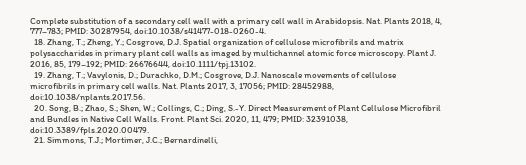Complete substitution of a secondary cell wall with a primary cell wall in Arabidopsis. Nat. Plants 2018, 4, 777–783; PMID: 30287954, doi:10.1038/s41477-018-0260-4.
  18. Zhang, T.; Zheng, Y.; Cosgrove, D.J. Spatial organization of cellulose microfibrils and matrix polysaccharides in primary plant cell walls as imaged by multichannel atomic force microscopy. Plant J. 2016, 85, 179–192; PMID: 26676644, doi:10.1111/tpj.13102.
  19. Zhang, T.; Vavylonis, D.; Durachko, D.M.; Cosgrove, D.J. Nanoscale movements of cellulose microfibrils in primary cell walls. Nat. Plants 2017, 3, 17056; PMID: 28452988, doi:10.1038/nplants.2017.56.
  20. Song, B.; Zhao, S.; Shen, W.; Collings, C.; Ding, S.-Y. Direct Measurement of Plant Cellulose Microfibril and Bundles in Native Cell Walls. Front. Plant Sci. 2020, 11, 479; PMID: 32391038, doi:10.3389/fpls.2020.00479.
  21. Simmons, T.J.; Mortimer, J.C.; Bernardinelli,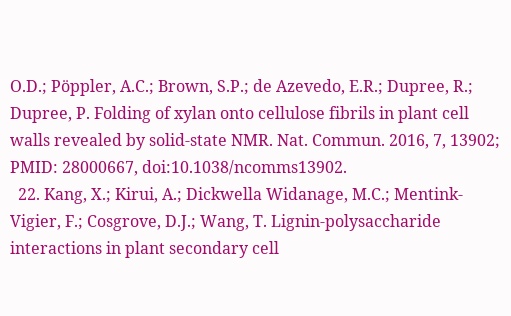O.D.; Pöppler, A.C.; Brown, S.P.; de Azevedo, E.R.; Dupree, R.; Dupree, P. Folding of xylan onto cellulose fibrils in plant cell walls revealed by solid-state NMR. Nat. Commun. 2016, 7, 13902; PMID: 28000667, doi:10.1038/ncomms13902.
  22. Kang, X.; Kirui, A.; Dickwella Widanage, M.C.; Mentink-Vigier, F.; Cosgrove, D.J.; Wang, T. Lignin-polysaccharide interactions in plant secondary cell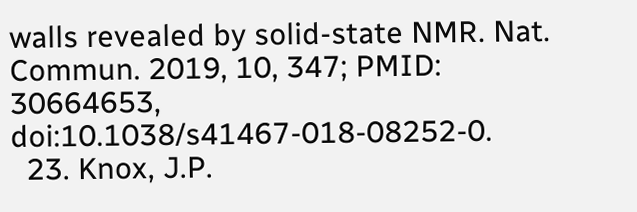walls revealed by solid-state NMR. Nat. Commun. 2019, 10, 347; PMID: 30664653, doi:10.1038/s41467-018-08252-0.
  23. Knox, J.P.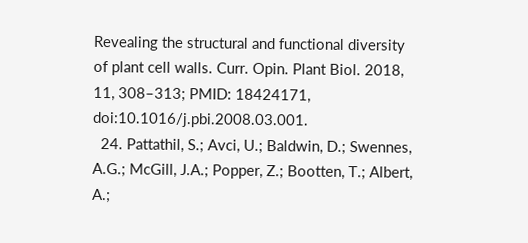Revealing the structural and functional diversity of plant cell walls. Curr. Opin. Plant Biol. 2018, 11, 308–313; PMID: 18424171, doi:10.1016/j.pbi.2008.03.001.
  24. Pattathil, S.; Avci, U.; Baldwin, D.; Swennes, A.G.; McGill, J.A.; Popper, Z.; Bootten, T.; Albert, A.;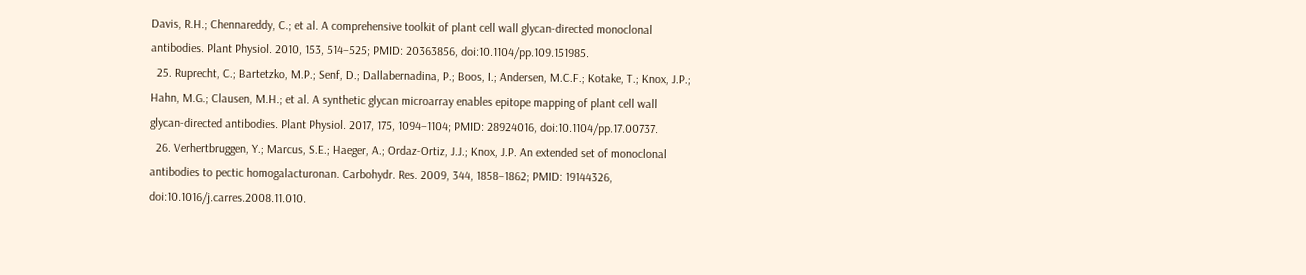Davis, R.H.; Chennareddy, C.; et al. A comprehensive toolkit of plant cell wall glycan-directed monoclonal antibodies. Plant Physiol. 2010, 153, 514–525; PMID: 20363856, doi:10.1104/pp.109.151985.
  25. Ruprecht, C.; Bartetzko, M.P.; Senf, D.; Dallabernadina, P.; Boos, I.; Andersen, M.C.F.; Kotake, T.; Knox, J.P.; Hahn, M.G.; Clausen, M.H.; et al. A synthetic glycan microarray enables epitope mapping of plant cell wall glycan-directed antibodies. Plant Physiol. 2017, 175, 1094–1104; PMID: 28924016, doi:10.1104/pp.17.00737.
  26. Verhertbruggen, Y.; Marcus, S.E.; Haeger, A.; Ordaz-Ortiz, J.J.; Knox, J.P. An extended set of monoclonal antibodies to pectic homogalacturonan. Carbohydr. Res. 2009, 344, 1858–1862; PMID: 19144326, doi:10.1016/j.carres.2008.11.010.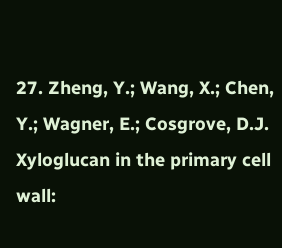27. Zheng, Y.; Wang, X.; Chen, Y.; Wagner, E.; Cosgrove, D.J. Xyloglucan in the primary cell wall: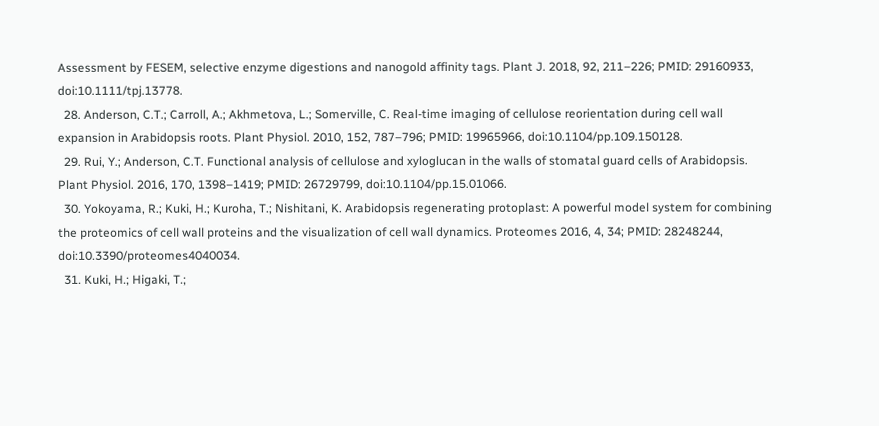Assessment by FESEM, selective enzyme digestions and nanogold affinity tags. Plant J. 2018, 92, 211–226; PMID: 29160933, doi:10.1111/tpj.13778.
  28. Anderson, C.T.; Carroll, A.; Akhmetova, L.; Somerville, C. Real-time imaging of cellulose reorientation during cell wall expansion in Arabidopsis roots. Plant Physiol. 2010, 152, 787–796; PMID: 19965966, doi:10.1104/pp.109.150128.
  29. Rui, Y.; Anderson, C.T. Functional analysis of cellulose and xyloglucan in the walls of stomatal guard cells of Arabidopsis. Plant Physiol. 2016, 170, 1398–1419; PMID: 26729799, doi:10.1104/pp.15.01066.
  30. Yokoyama, R.; Kuki, H.; Kuroha, T.; Nishitani, K. Arabidopsis regenerating protoplast: A powerful model system for combining the proteomics of cell wall proteins and the visualization of cell wall dynamics. Proteomes 2016, 4, 34; PMID: 28248244, doi:10.3390/proteomes4040034.
  31. Kuki, H.; Higaki, T.;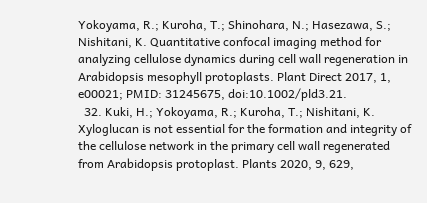Yokoyama, R.; Kuroha, T.; Shinohara, N.; Hasezawa, S.; Nishitani, K. Quantitative confocal imaging method for analyzing cellulose dynamics during cell wall regeneration in Arabidopsis mesophyll protoplasts. Plant Direct 2017, 1, e00021; PMID: 31245675, doi:10.1002/pld3.21.
  32. Kuki, H.; Yokoyama, R.; Kuroha, T.; Nishitani, K. Xyloglucan is not essential for the formation and integrity of the cellulose network in the primary cell wall regenerated from Arabidopsis protoplast. Plants 2020, 9, 629,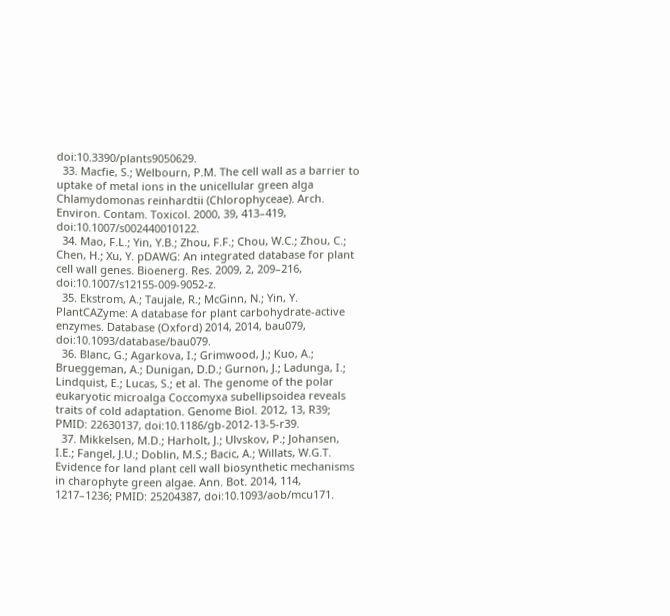doi:10.3390/plants9050629.
  33. Macfie, S.; Welbourn, P.M. The cell wall as a barrier to uptake of metal ions in the unicellular green alga Chlamydomonas reinhardtii (Chlorophyceae). Arch. Environ. Contam. Toxicol. 2000, 39, 413–419, doi:10.1007/s002440010122.
  34. Mao, F.L.; Yin, Y.B.; Zhou, F.F.; Chou, W.C.; Zhou, C.; Chen, H.; Xu, Y. pDAWG: An integrated database for plant cell wall genes. Bioenerg. Res. 2009, 2, 209–216, doi:10.1007/s12155-009-9052-z.
  35. Ekstrom, A.; Taujale, R.; McGinn, N.; Yin, Y. PlantCAZyme: A database for plant carbohydrate-active enzymes. Database (Oxford) 2014, 2014, bau079, doi:10.1093/database/bau079.
  36. Blanc, G.; Agarkova, I.; Grimwood, J.; Kuo, A.; Brueggeman, A.; Dunigan, D.D.; Gurnon, J.; Ladunga, I.; Lindquist, E.; Lucas, S.; et al. The genome of the polar eukaryotic microalga Coccomyxa subellipsoidea reveals traits of cold adaptation. Genome Biol. 2012, 13, R39; PMID: 22630137, doi:10.1186/gb-2012-13-5-r39.
  37. Mikkelsen, M.D.; Harholt, J.; Ulvskov, P.; Johansen, I.E.; Fangel, J.U.; Doblin, M.S.; Bacic, A.; Willats, W.G.T. Evidence for land plant cell wall biosynthetic mechanisms in charophyte green algae. Ann. Bot. 2014, 114, 1217–1236; PMID: 25204387, doi:10.1093/aob/mcu171.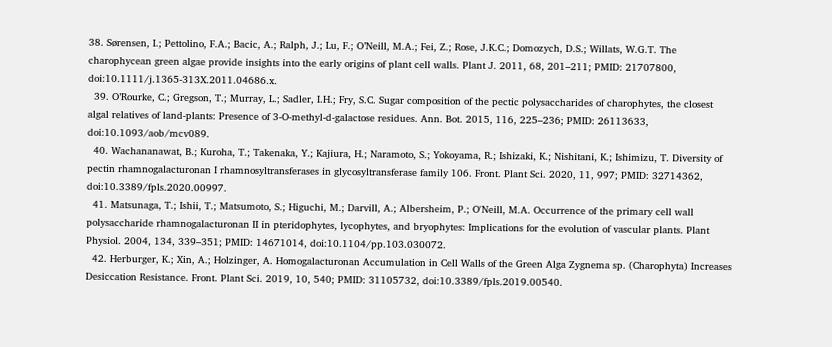38. Sørensen, I.; Pettolino, F.A.; Bacic, A.; Ralph, J.; Lu, F.; O’Neill, M.A.; Fei, Z.; Rose, J.K.C.; Domozych, D.S.; Willats, W.G.T. The charophycean green algae provide insights into the early origins of plant cell walls. Plant J. 2011, 68, 201–211; PMID: 21707800, doi:10.1111/j.1365-313X.2011.04686.x.
  39. O’Rourke, C.; Gregson, T.; Murray, L.; Sadler, I.H.; Fry, S.C. Sugar composition of the pectic polysaccharides of charophytes, the closest algal relatives of land-plants: Presence of 3-O-methyl-d-galactose residues. Ann. Bot. 2015, 116, 225–236; PMID: 26113633, doi:10.1093/aob/mcv089.
  40. Wachananawat, B.; Kuroha, T.; Takenaka, Y.; Kajiura, H.; Naramoto, S.; Yokoyama, R.; Ishizaki, K.; Nishitani, K.; Ishimizu, T. Diversity of pectin rhamnogalacturonan I rhamnosyltransferases in glycosyltransferase family 106. Front. Plant Sci. 2020, 11, 997; PMID: 32714362, doi:10.3389/fpls.2020.00997.
  41. Matsunaga, T.; Ishii, T.; Matsumoto, S.; Higuchi, M.; Darvill, A.; Albersheim, P.; O'Neill, M.A. Occurrence of the primary cell wall polysaccharide rhamnogalacturonan II in pteridophytes, lycophytes, and bryophytes: Implications for the evolution of vascular plants. Plant Physiol. 2004, 134, 339–351; PMID: 14671014, doi:10.1104/pp.103.030072.
  42. Herburger, K.; Xin, A.; Holzinger, A. Homogalacturonan Accumulation in Cell Walls of the Green Alga Zygnema sp. (Charophyta) Increases Desiccation Resistance. Front. Plant Sci. 2019, 10, 540; PMID: 31105732, doi:10.3389/fpls.2019.00540.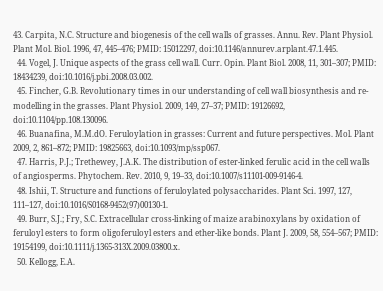43. Carpita, N.C. Structure and biogenesis of the cell walls of grasses. Annu. Rev. Plant Physiol. Plant Mol. Biol. 1996, 47, 445–476; PMID: 15012297, doi:10.1146/annurev.arplant.47.1.445.
  44. Vogel, J. Unique aspects of the grass cell wall. Curr. Opin. Plant Biol. 2008, 11, 301–307; PMID: 18434239, doi:10.1016/j.pbi.2008.03.002.
  45. Fincher, G.B. Revolutionary times in our understanding of cell wall biosynthesis and re-modelling in the grasses. Plant Physiol. 2009, 149, 27–37; PMID: 19126692, doi:10.1104/pp.108.130096.
  46. Buanafina, M.M.dO. Feruloylation in grasses: Current and future perspectives. Mol. Plant 2009, 2, 861–872; PMID: 19825663, doi:10.1093/mp/ssp067.
  47. Harris, P.J.; Trethewey, J.A.K. The distribution of ester-linked ferulic acid in the cell walls of angiosperms. Phytochem. Rev. 2010, 9, 19–33, doi:10.1007/s11101-009-9146-4.
  48. Ishii, T. Structure and functions of feruloylated polysaccharides. Plant Sci. 1997, 127, 111–127, doi:10.1016/S0168-9452(97)00130-1.
  49. Burr, S.J.; Fry, S.C. Extracellular cross-linking of maize arabinoxylans by oxidation of feruloyl esters to form oligoferuloyl esters and ether-like bonds. Plant J. 2009, 58, 554–567; PMID: 19154199, doi:10.1111/j.1365-313X.2009.03800.x.
  50. Kellogg, E.A.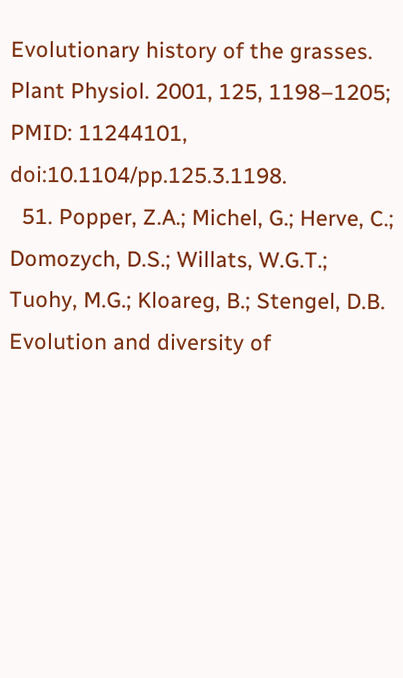Evolutionary history of the grasses. Plant Physiol. 2001, 125, 1198–1205; PMID: 11244101, doi:10.1104/pp.125.3.1198.
  51. Popper, Z.A.; Michel, G.; Herve, C.; Domozych, D.S.; Willats, W.G.T.; Tuohy, M.G.; Kloareg, B.; Stengel, D.B. Evolution and diversity of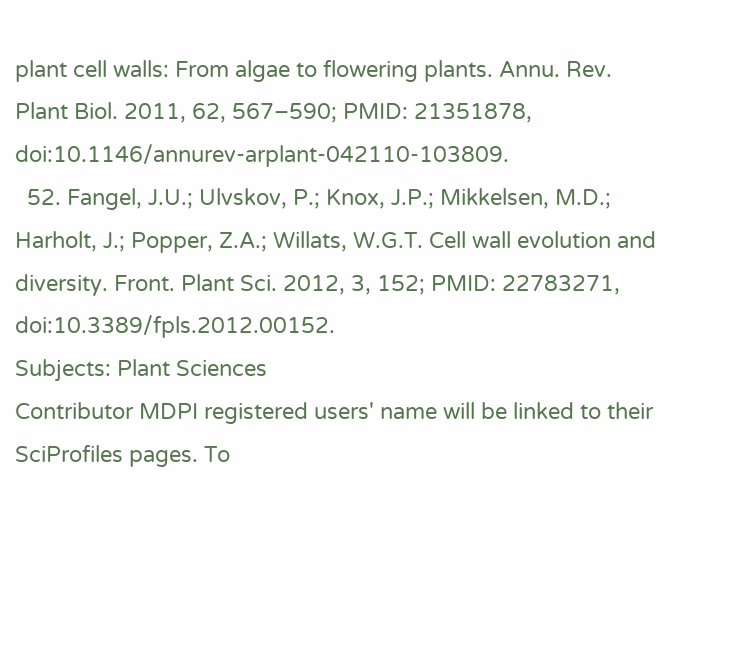plant cell walls: From algae to flowering plants. Annu. Rev. Plant Biol. 2011, 62, 567–590; PMID: 21351878, doi:10.1146/annurev-arplant-042110-103809.
  52. Fangel, J.U.; Ulvskov, P.; Knox, J.P.; Mikkelsen, M.D.; Harholt, J.; Popper, Z.A.; Willats, W.G.T. Cell wall evolution and diversity. Front. Plant Sci. 2012, 3, 152; PMID: 22783271, doi:10.3389/fpls.2012.00152.
Subjects: Plant Sciences
Contributor MDPI registered users' name will be linked to their SciProfiles pages. To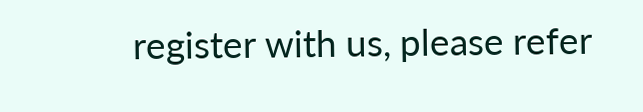register with us, please refer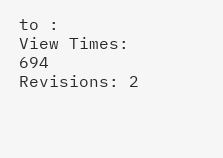to :
View Times: 694
Revisions: 2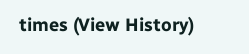times (View History)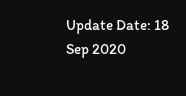Update Date: 18 Sep 2020